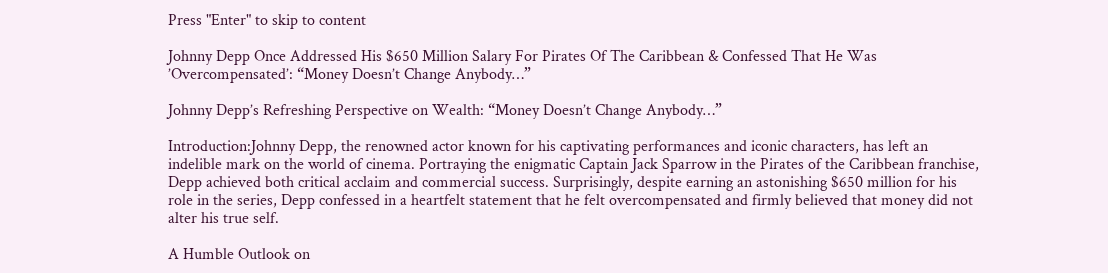Press "Enter" to skip to content

Johnny Depp Once Addressed His $650 Million Salary For Pirates Of The Caribbean & Confessed That He Was ’Overcompensated’: “Money Doesn’t Change Anybody…”

Johnny Depp’s Refreshing Perspective on Wealth: “Money Doesn’t Change Anybody…”

Introduction:Johnny Depp, the renowned actor known for his captivating performances and iconic characters, has left an indelible mark on the world of cinema. Portraying the enigmatic Captain Jack Sparrow in the Pirates of the Caribbean franchise, Depp achieved both critical acclaim and commercial success. Surprisingly, despite earning an astonishing $650 million for his role in the series, Depp confessed in a heartfelt statement that he felt overcompensated and firmly believed that money did not alter his true self.

A Humble Outlook on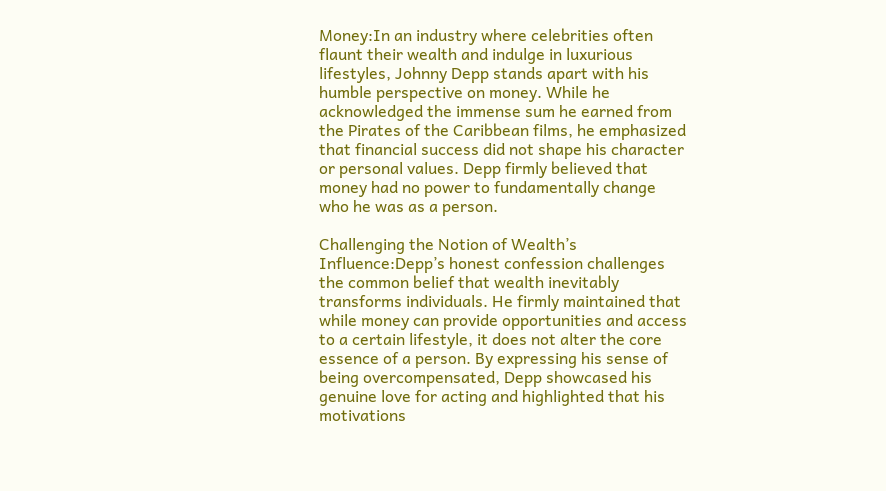Money:In an industry where celebrities often flaunt their wealth and indulge in luxurious lifestyles, Johnny Depp stands apart with his humble perspective on money. While he acknowledged the immense sum he earned from the Pirates of the Caribbean films, he emphasized that financial success did not shape his character or personal values. Depp firmly believed that money had no power to fundamentally change who he was as a person.

Challenging the Notion of Wealth’s Influence:Depp’s honest confession challenges the common belief that wealth inevitably transforms individuals. He firmly maintained that while money can provide opportunities and access to a certain lifestyle, it does not alter the core essence of a person. By expressing his sense of being overcompensated, Depp showcased his genuine love for acting and highlighted that his motivations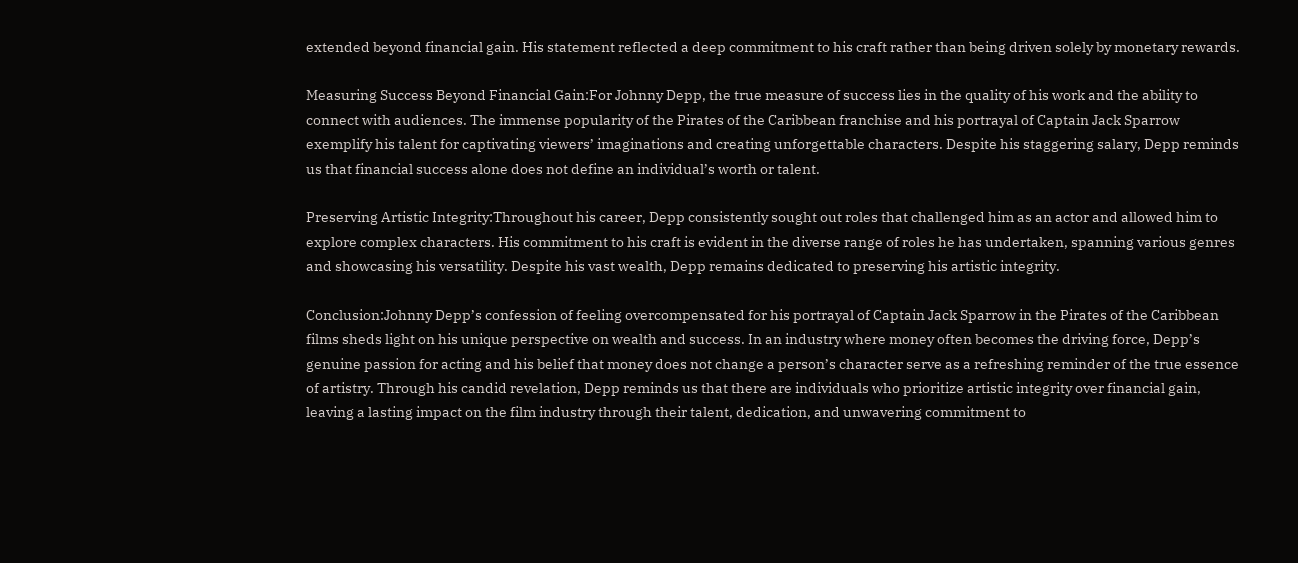extended beyond financial gain. His statement reflected a deep commitment to his craft rather than being driven solely by monetary rewards.

Measuring Success Beyond Financial Gain:For Johnny Depp, the true measure of success lies in the quality of his work and the ability to connect with audiences. The immense popularity of the Pirates of the Caribbean franchise and his portrayal of Captain Jack Sparrow exemplify his talent for captivating viewers’ imaginations and creating unforgettable characters. Despite his staggering salary, Depp reminds us that financial success alone does not define an individual’s worth or talent.

Preserving Artistic Integrity:Throughout his career, Depp consistently sought out roles that challenged him as an actor and allowed him to explore complex characters. His commitment to his craft is evident in the diverse range of roles he has undertaken, spanning various genres and showcasing his versatility. Despite his vast wealth, Depp remains dedicated to preserving his artistic integrity.

Conclusion:Johnny Depp’s confession of feeling overcompensated for his portrayal of Captain Jack Sparrow in the Pirates of the Caribbean films sheds light on his unique perspective on wealth and success. In an industry where money often becomes the driving force, Depp’s genuine passion for acting and his belief that money does not change a person’s character serve as a refreshing reminder of the true essence of artistry. Through his candid revelation, Depp reminds us that there are individuals who prioritize artistic integrity over financial gain, leaving a lasting impact on the film industry through their talent, dedication, and unwavering commitment to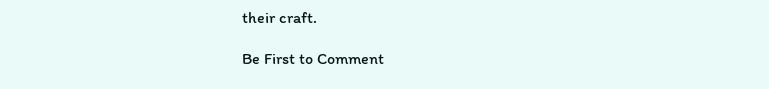their craft.

Be First to Comment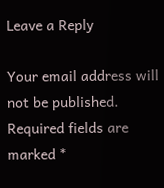Leave a Reply

Your email address will not be published. Required fields are marked *